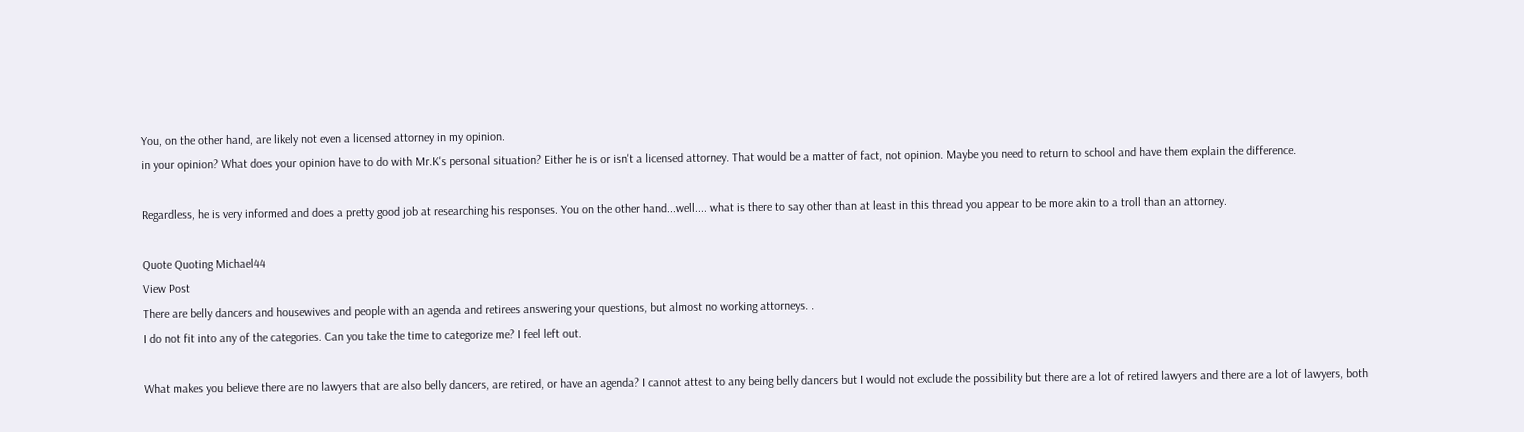You, on the other hand, are likely not even a licensed attorney in my opinion.
in your opinion? What does your opinion have to do with Mr.K's personal situation? Either he is or isn't a licensed attorney. That would be a matter of fact, not opinion. Maybe you need to return to school and have them explain the difference.

Regardless, he is very informed and does a pretty good job at researching his responses. You on the other hand...well.... what is there to say other than at least in this thread you appear to be more akin to a troll than an attorney.

Quote Quoting Michael44
View Post
There are belly dancers and housewives and people with an agenda and retirees answering your questions, but almost no working attorneys. .
I do not fit into any of the categories. Can you take the time to categorize me? I feel left out.

What makes you believe there are no lawyers that are also belly dancers, are retired, or have an agenda? I cannot attest to any being belly dancers but I would not exclude the possibility but there are a lot of retired lawyers and there are a lot of lawyers, both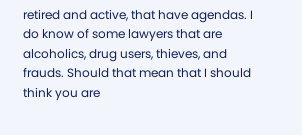retired and active, that have agendas. I do know of some lawyers that are alcoholics, drug users, thieves, and frauds. Should that mean that I should think you are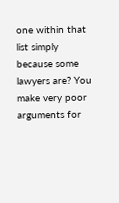one within that list simply because some lawyers are? You make very poor arguments for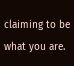claiming to be what you are.